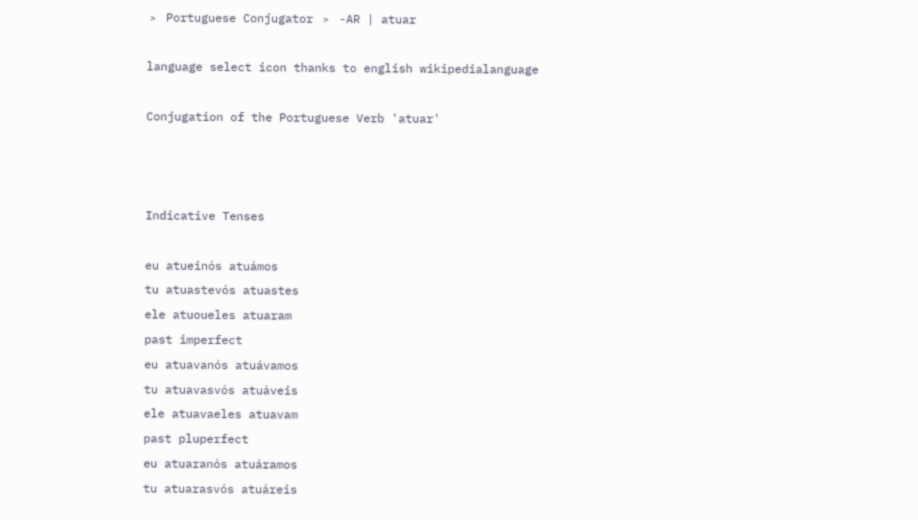﹥ Portuguese Conjugator ﹥ -AR | atuar

language select icon thanks to english wikipedialanguage

Conjugation of the Portuguese Verb 'atuar'



Indicative Tenses

eu atueinós atuámos
tu atuastevós atuastes
ele atuoueles atuaram
past imperfect
eu atuavanós atuávamos
tu atuavasvós atuáveis
ele atuavaeles atuavam
past pluperfect
eu atuaranós atuáramos
tu atuarasvós atuáreis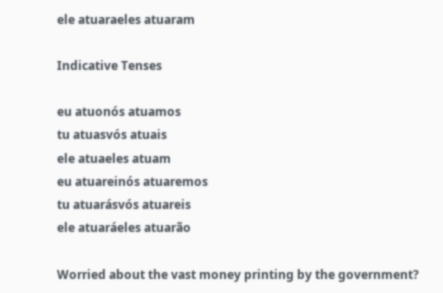ele atuaraeles atuaram

Indicative Tenses

eu atuonós atuamos
tu atuasvós atuais
ele atuaeles atuam
eu atuareinós atuaremos
tu atuarásvós atuareis
ele atuaráeles atuarão

Worried about the vast money printing by the government?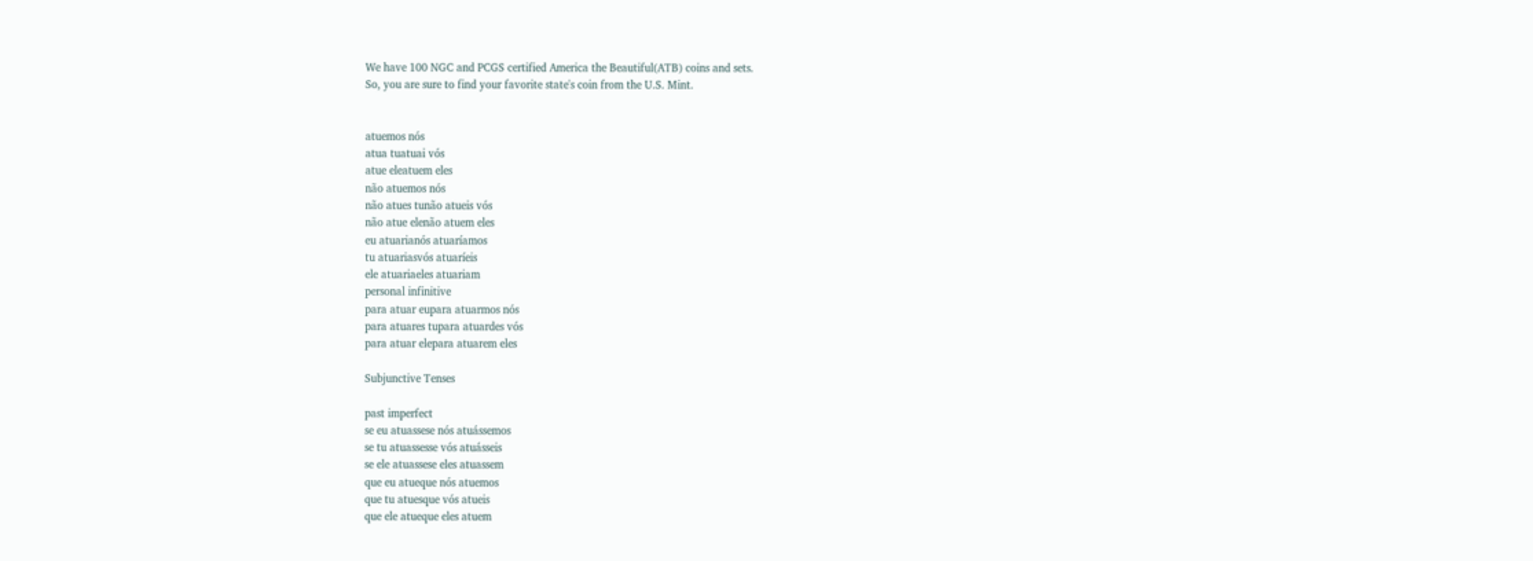We have 100 NGC and PCGS certified America the Beautiful(ATB) coins and sets.
So, you are sure to find your favorite state's coin from the U.S. Mint.


atuemos nós
atua tuatuai vós
atue eleatuem eles
não atuemos nós
não atues tunão atueis vós
não atue elenão atuem eles
eu atuarianós atuaríamos
tu atuariasvós atuaríeis
ele atuariaeles atuariam
personal infinitive
para atuar eupara atuarmos nós
para atuares tupara atuardes vós
para atuar elepara atuarem eles

Subjunctive Tenses

past imperfect
se eu atuassese nós atuássemos
se tu atuassesse vós atuásseis
se ele atuassese eles atuassem
que eu atueque nós atuemos
que tu atuesque vós atueis
que ele atueque eles atuem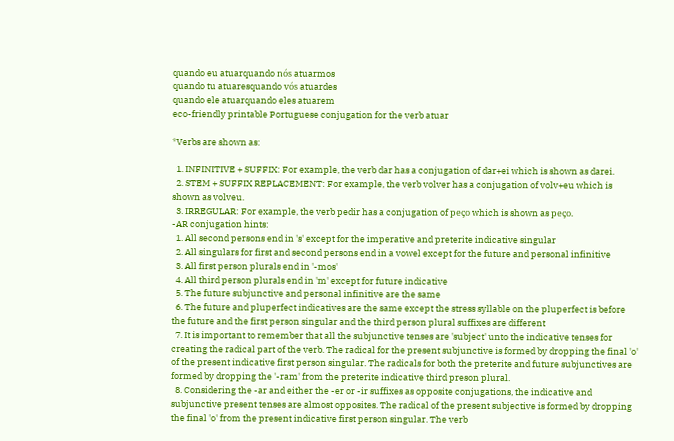quando eu atuarquando nós atuarmos
quando tu atuaresquando vós atuardes
quando ele atuarquando eles atuarem
eco-friendly printable Portuguese conjugation for the verb atuar

*Verbs are shown as:

  1. INFINITIVE + SUFFIX: For example, the verb dar has a conjugation of dar+ei which is shown as darei.
  2. STEM + SUFFIX REPLACEMENT: For example, the verb volver has a conjugation of volv+eu which is shown as volveu.
  3. IRREGULAR: For example, the verb pedir has a conjugation of peço which is shown as peço.
-AR conjugation hints:
  1. All second persons end in 's' except for the imperative and preterite indicative singular
  2. All singulars for first and second persons end in a vowel except for the future and personal infinitive
  3. All first person plurals end in '-mos'
  4. All third person plurals end in 'm' except for future indicative
  5. The future subjunctive and personal infinitive are the same
  6. The future and pluperfect indicatives are the same except the stress syllable on the pluperfect is before the future and the first person singular and the third person plural suffixes are different
  7. It is important to remember that all the subjunctive tenses are 'subject' unto the indicative tenses for creating the radical part of the verb. The radical for the present subjunctive is formed by dropping the final 'o' of the present indicative first person singular. The radicals for both the preterite and future subjunctives are formed by dropping the '-ram' from the preterite indicative third preson plural.
  8. Considering the -ar and either the -er or -ir suffixes as opposite conjugations, the indicative and subjunctive present tenses are almost opposites. The radical of the present subjective is formed by dropping the final 'o' from the present indicative first person singular. The verb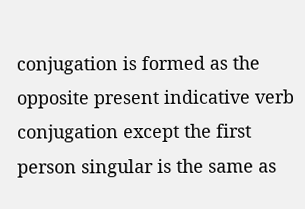conjugation is formed as the opposite present indicative verb conjugation except the first person singular is the same as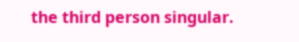the third person singular.